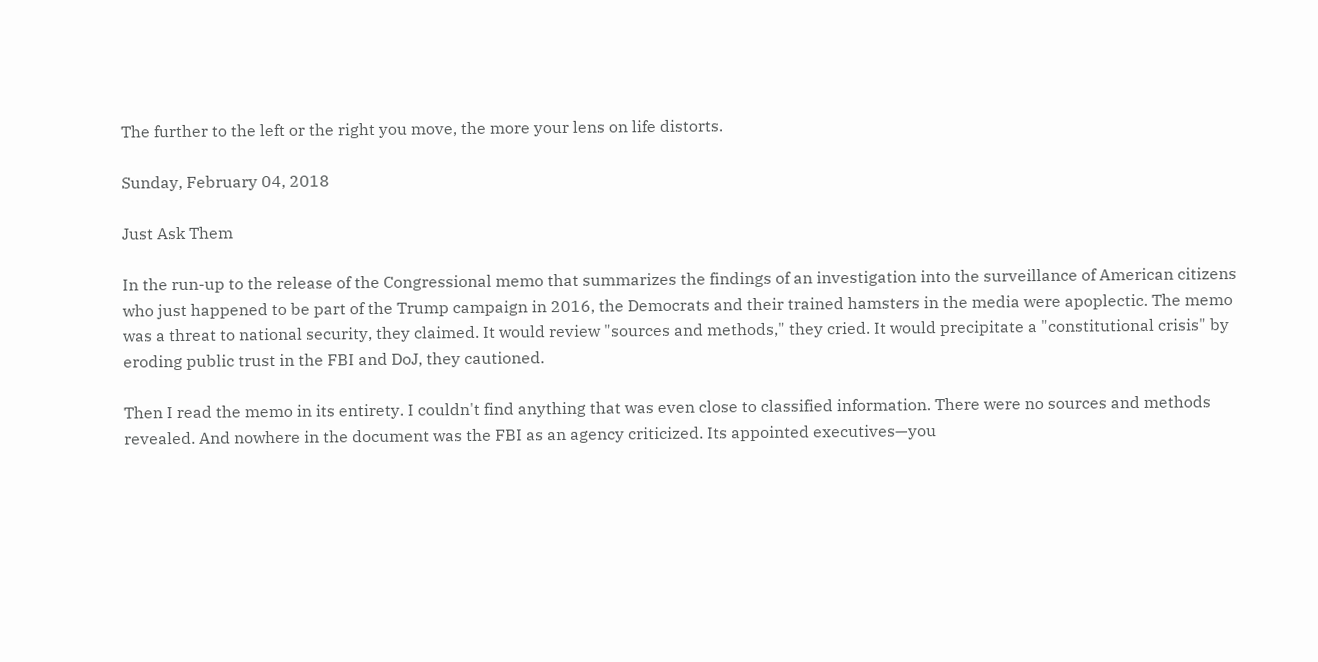The further to the left or the right you move, the more your lens on life distorts.

Sunday, February 04, 2018

Just Ask Them

In the run-up to the release of the Congressional memo that summarizes the findings of an investigation into the surveillance of American citizens who just happened to be part of the Trump campaign in 2016, the Democrats and their trained hamsters in the media were apoplectic. The memo was a threat to national security, they claimed. It would review "sources and methods," they cried. It would precipitate a "constitutional crisis" by eroding public trust in the FBI and DoJ, they cautioned.

Then I read the memo in its entirety. I couldn't find anything that was even close to classified information. There were no sources and methods revealed. And nowhere in the document was the FBI as an agency criticized. Its appointed executives—you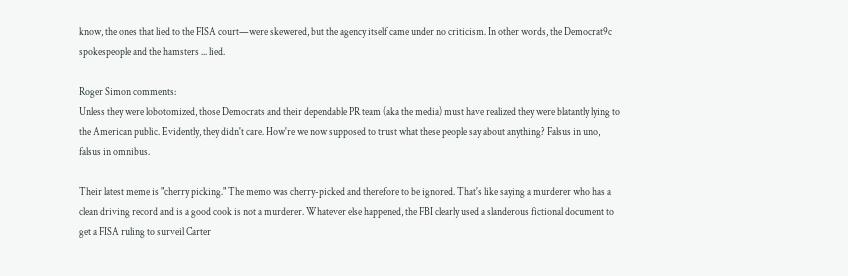know, the ones that lied to the FISA court—were skewered, but the agency itself came under no criticism. In other words, the Democrat9c spokespeople and the hamsters ... lied.

Roger Simon comments:
Unless they were lobotomized, those Democrats and their dependable PR team (aka the media) must have realized they were blatantly lying to the American public. Evidently, they didn't care. How're we now supposed to trust what these people say about anything? Falsus in uno, falsus in omnibus.

Their latest meme is "cherry picking." The memo was cherry-picked and therefore to be ignored. That's like saying a murderer who has a clean driving record and is a good cook is not a murderer. Whatever else happened, the FBI clearly used a slanderous fictional document to get a FISA ruling to surveil Carter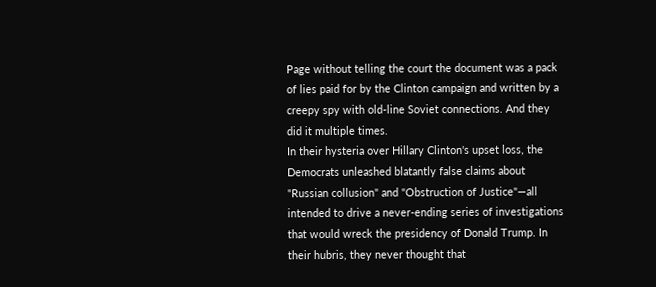Page without telling the court the document was a pack of lies paid for by the Clinton campaign and written by a creepy spy with old-line Soviet connections. And they did it multiple times.
In their hysteria over Hillary Clinton's upset loss, the Democrats unleashed blatantly false claims about "Russian collusion" and "Obstruction of Justice"—all intended to drive a never-ending series of investigations that would wreck the presidency of Donald Trump. In their hubris, they never thought that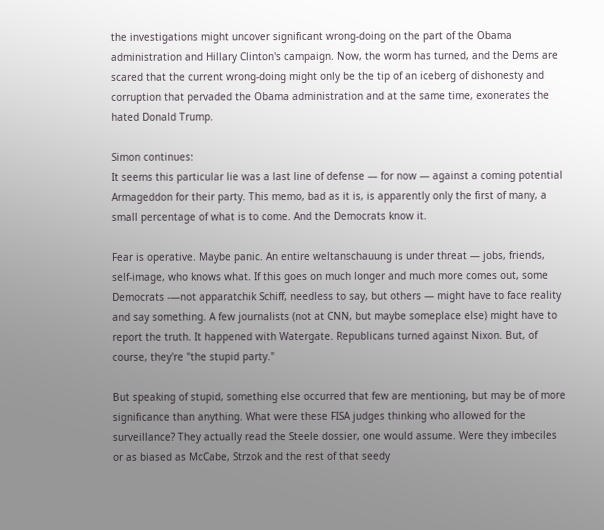the investigations might uncover significant wrong-doing on the part of the Obama administration and Hillary Clinton's campaign. Now, the worm has turned, and the Dems are scared that the current wrong-doing might only be the tip of an iceberg of dishonesty and corruption that pervaded the Obama administration and at the same time, exonerates the hated Donald Trump.

Simon continues:
It seems this particular lie was a last line of defense — for now — against a coming potential Armageddon for their party. This memo, bad as it is, is apparently only the first of many, a small percentage of what is to come. And the Democrats know it.

Fear is operative. Maybe panic. An entire weltanschauung is under threat — jobs, friends, self-image, who knows what. If this goes on much longer and much more comes out, some Democrats -—not apparatchik Schiff, needless to say, but others — might have to face reality and say something. A few journalists (not at CNN, but maybe someplace else) might have to report the truth. It happened with Watergate. Republicans turned against Nixon. But, of course, they're "the stupid party."

But speaking of stupid, something else occurred that few are mentioning, but may be of more significance than anything. What were these FISA judges thinking who allowed for the surveillance? They actually read the Steele dossier, one would assume. Were they imbeciles or as biased as McCabe, Strzok and the rest of that seedy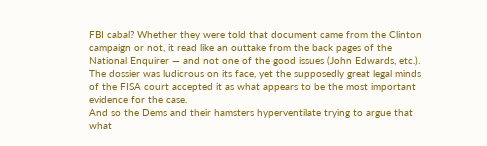FBI cabal? Whether they were told that document came from the Clinton campaign or not, it read like an outtake from the back pages of the National Enquirer — and not one of the good issues (John Edwards, etc.). The dossier was ludicrous on its face, yet the supposedly great legal minds of the FISA court accepted it as what appears to be the most important evidence for the case.
And so the Dems and their hamsters hyperventilate trying to argue that what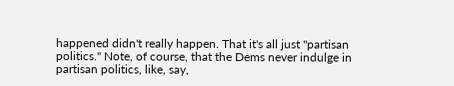happened didn't really happen. That it's all just "partisan politics." Note, of course, that the Dems never indulge in partisan politics, like, say,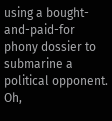using a bought-and-paid-for phony dossier to submarine a political opponent. Oh,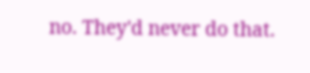no. They'd never do that.